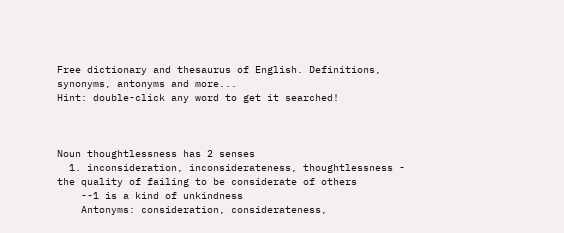Free dictionary and thesaurus of English. Definitions, synonyms, antonyms and more...
Hint: double-click any word to get it searched!



Noun thoughtlessness has 2 senses
  1. inconsideration, inconsiderateness, thoughtlessness - the quality of failing to be considerate of others
    --1 is a kind of unkindness
    Antonyms: consideration, considerateness,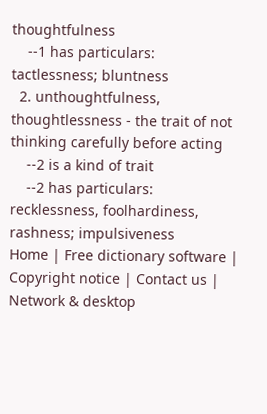thoughtfulness
    --1 has particulars: tactlessness; bluntness
  2. unthoughtfulness, thoughtlessness - the trait of not thinking carefully before acting
    --2 is a kind of trait
    --2 has particulars: recklessness, foolhardiness, rashness; impulsiveness
Home | Free dictionary software | Copyright notice | Contact us | Network & desktop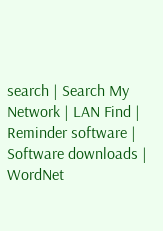search | Search My Network | LAN Find | Reminder software | Software downloads | WordNet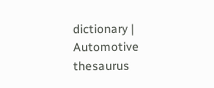dictionary | Automotive thesaurus